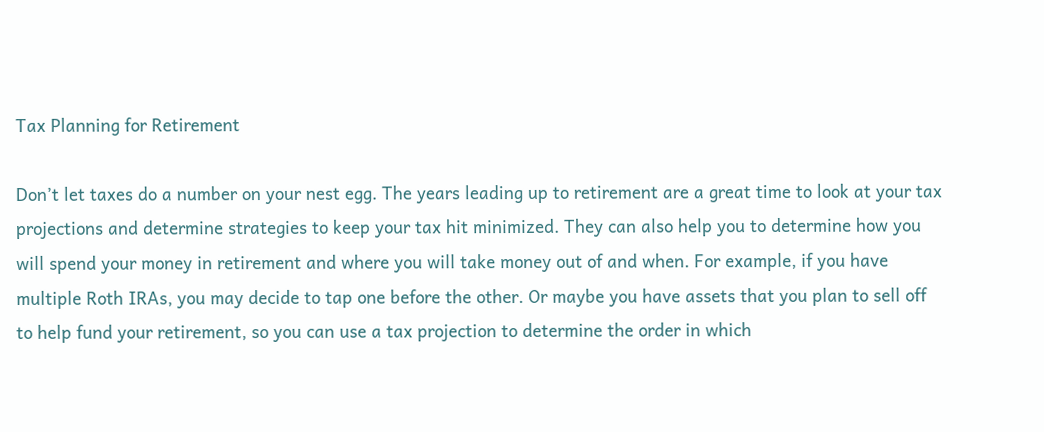Tax Planning for Retirement

Don’t let taxes do a number on your nest egg. The years leading up to retirement are a great time to look at your tax projections and determine strategies to keep your tax hit minimized. They can also help you to determine how you will spend your money in retirement and where you will take money out of and when. For example, if you have multiple Roth IRAs, you may decide to tap one before the other. Or maybe you have assets that you plan to sell off to help fund your retirement, so you can use a tax projection to determine the order in which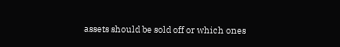assets should be sold off or which ones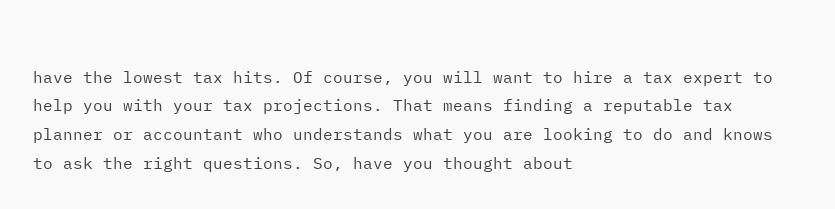have the lowest tax hits. Of course, you will want to hire a tax expert to help you with your tax projections. That means finding a reputable tax planner or accountant who understands what you are looking to do and knows to ask the right questions. So, have you thought about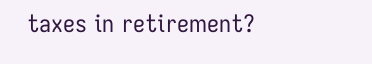taxes in retirement?